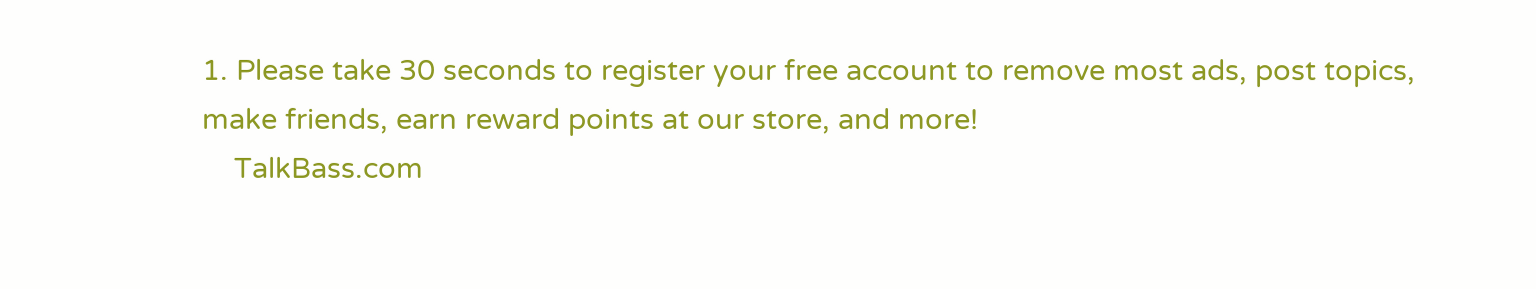1. Please take 30 seconds to register your free account to remove most ads, post topics, make friends, earn reward points at our store, and more!
    TalkBass.com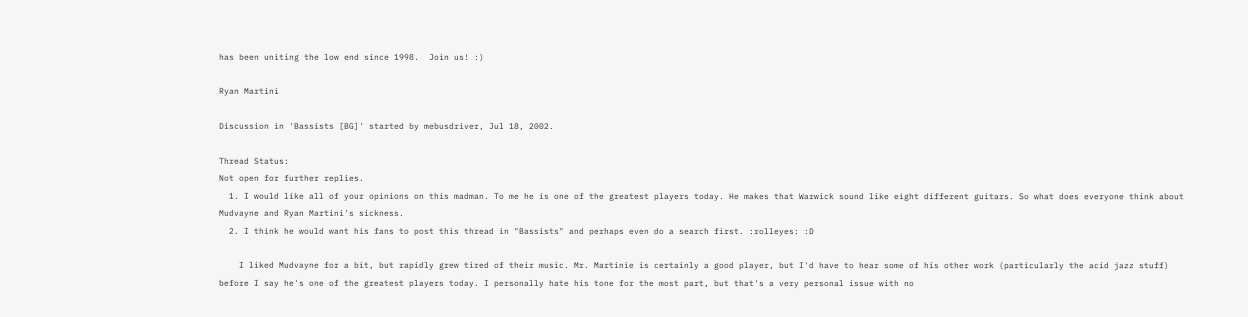has been uniting the low end since 1998.  Join us! :)

Ryan Martini

Discussion in 'Bassists [BG]' started by mebusdriver, Jul 18, 2002.

Thread Status:
Not open for further replies.
  1. I would like all of your opinions on this madman. To me he is one of the greatest players today. He makes that Warwick sound like eight different guitars. So what does everyone think about Mudvayne and Ryan Martini's sickness.
  2. I think he would want his fans to post this thread in "Bassists" and perhaps even do a search first. :rolleyes: :D

    I liked Mudvayne for a bit, but rapidly grew tired of their music. Mr. Martinie is certainly a good player, but I'd have to hear some of his other work (particularly the acid jazz stuff) before I say he's one of the greatest players today. I personally hate his tone for the most part, but that's a very personal issue with no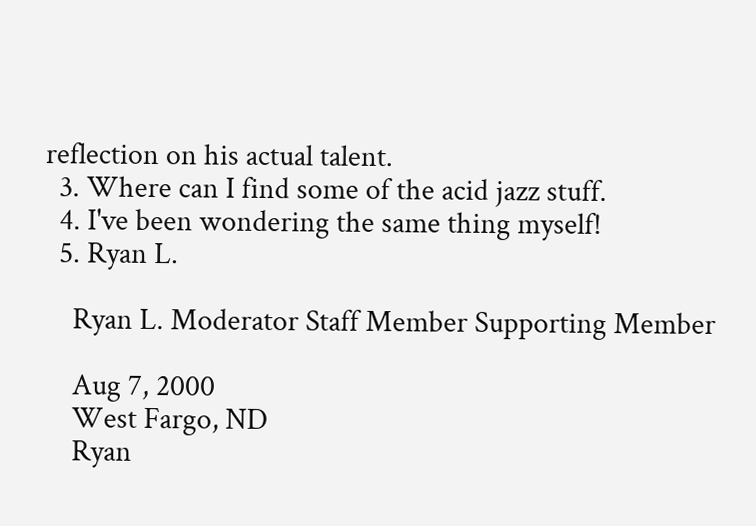reflection on his actual talent.
  3. Where can I find some of the acid jazz stuff.
  4. I've been wondering the same thing myself!
  5. Ryan L.

    Ryan L. Moderator Staff Member Supporting Member

    Aug 7, 2000
    West Fargo, ND
    Ryan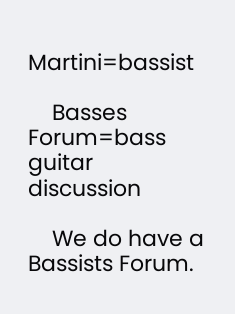Martini=bassist

    Basses Forum=bass guitar discussion

    We do have a Bassists Forum.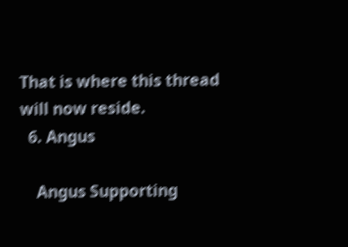That is where this thread will now reside.
  6. Angus

    Angus Supporting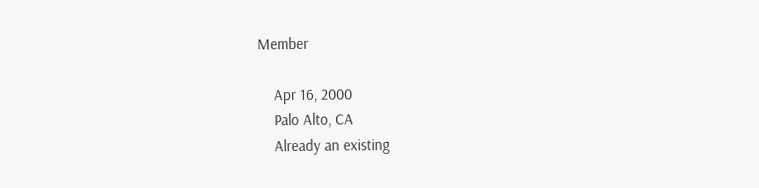Member

    Apr 16, 2000
    Palo Alto, CA
    Already an existing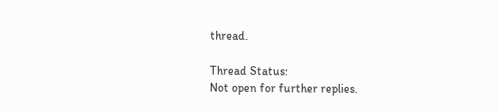thread.

Thread Status:
Not open for further replies.